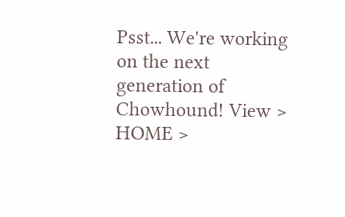Psst... We're working on the next generation of Chowhound! View >
HOME >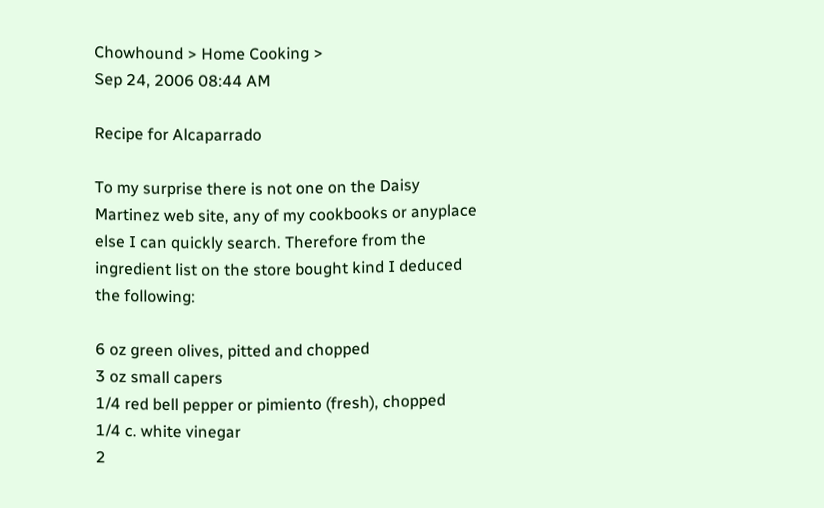Chowhound > Home Cooking >
Sep 24, 2006 08:44 AM

Recipe for Alcaparrado

To my surprise there is not one on the Daisy Martinez web site, any of my cookbooks or anyplace else I can quickly search. Therefore from the ingredient list on the store bought kind I deduced the following:

6 oz green olives, pitted and chopped
3 oz small capers
1/4 red bell pepper or pimiento (fresh), chopped
1/4 c. white vinegar
2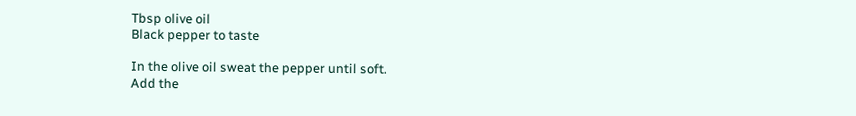Tbsp olive oil
Black pepper to taste

In the olive oil sweat the pepper until soft.
Add the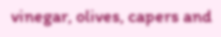vinegar, olives, capers and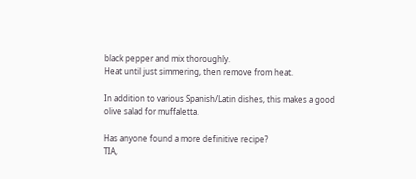black pepper and mix thoroughly.
Heat until just simmering, then remove from heat.

In addition to various Spanish/Latin dishes, this makes a good olive salad for muffaletta.

Has anyone found a more definitive recipe?
TIA,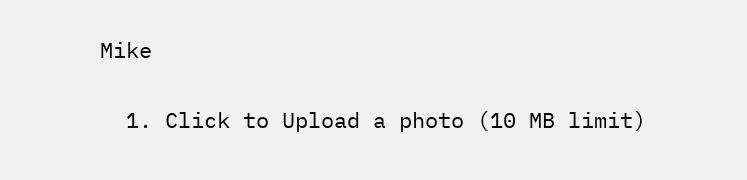Mike

  1. Click to Upload a photo (10 MB limit)